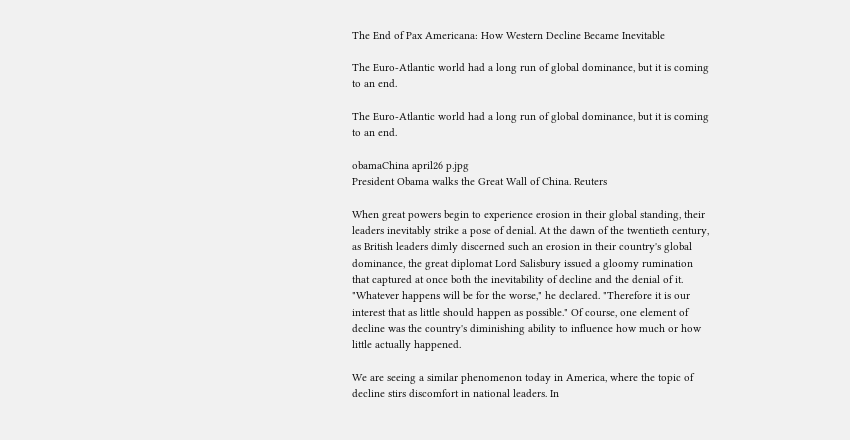The End of Pax Americana: How Western Decline Became Inevitable

The Euro-Atlantic world had a long run of global dominance, but it is coming to an end.

The Euro-Atlantic world had a long run of global dominance, but it is coming to an end.

obamaChina april26 p.jpg
President Obama walks the Great Wall of China. Reuters

When great powers begin to experience erosion in their global standing, their leaders inevitably strike a pose of denial. At the dawn of the twentieth century, as British leaders dimly discerned such an erosion in their country's global dominance, the great diplomat Lord Salisbury issued a gloomy rumination that captured at once both the inevitability of decline and the denial of it. "Whatever happens will be for the worse," he declared. "Therefore it is our interest that as little should happen as possible." Of course, one element of decline was the country's diminishing ability to influence how much or how little actually happened.

We are seeing a similar phenomenon today in America, where the topic of decline stirs discomfort in national leaders. In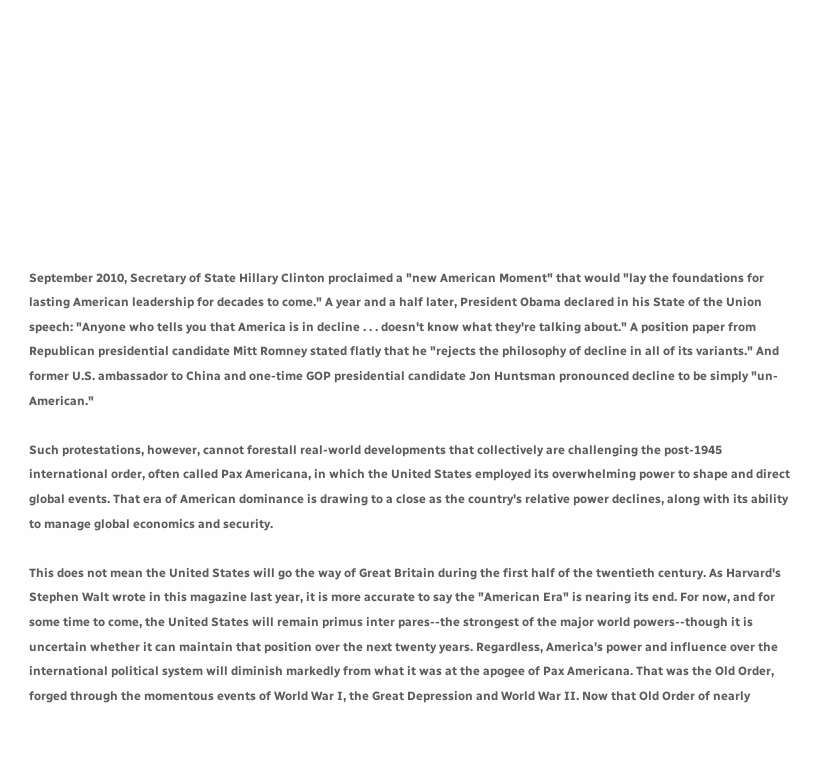September 2010, Secretary of State Hillary Clinton proclaimed a "new American Moment" that would "lay the foundations for lasting American leadership for decades to come." A year and a half later, President Obama declared in his State of the Union speech: "Anyone who tells you that America is in decline . . . doesn't know what they're talking about." A position paper from Republican presidential candidate Mitt Romney stated flatly that he "rejects the philosophy of decline in all of its variants." And former U.S. ambassador to China and one-time GOP presidential candidate Jon Huntsman pronounced decline to be simply "un-American."

Such protestations, however, cannot forestall real-world developments that collectively are challenging the post-1945 international order, often called Pax Americana, in which the United States employed its overwhelming power to shape and direct global events. That era of American dominance is drawing to a close as the country's relative power declines, along with its ability to manage global economics and security.

This does not mean the United States will go the way of Great Britain during the first half of the twentieth century. As Harvard's Stephen Walt wrote in this magazine last year, it is more accurate to say the "American Era" is nearing its end. For now, and for some time to come, the United States will remain primus inter pares--the strongest of the major world powers--though it is uncertain whether it can maintain that position over the next twenty years. Regardless, America's power and influence over the international political system will diminish markedly from what it was at the apogee of Pax Americana. That was the Old Order, forged through the momentous events of World War I, the Great Depression and World War II. Now that Old Order of nearly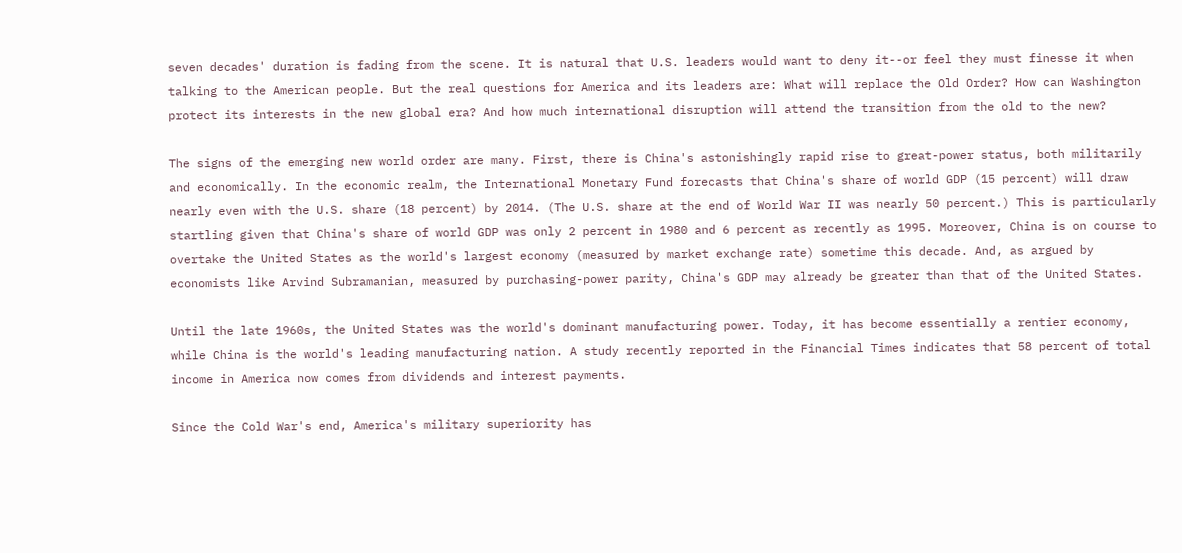seven decades' duration is fading from the scene. It is natural that U.S. leaders would want to deny it--or feel they must finesse it when talking to the American people. But the real questions for America and its leaders are: What will replace the Old Order? How can Washington protect its interests in the new global era? And how much international disruption will attend the transition from the old to the new?

The signs of the emerging new world order are many. First, there is China's astonishingly rapid rise to great-power status, both militarily and economically. In the economic realm, the International Monetary Fund forecasts that China's share of world GDP (15 percent) will draw nearly even with the U.S. share (18 percent) by 2014. (The U.S. share at the end of World War II was nearly 50 percent.) This is particularly startling given that China's share of world GDP was only 2 percent in 1980 and 6 percent as recently as 1995. Moreover, China is on course to overtake the United States as the world's largest economy (measured by market exchange rate) sometime this decade. And, as argued by economists like Arvind Subramanian, measured by purchasing-power parity, China's GDP may already be greater than that of the United States.

Until the late 1960s, the United States was the world's dominant manufacturing power. Today, it has become essentially a rentier economy, while China is the world's leading manufacturing nation. A study recently reported in the Financial Times indicates that 58 percent of total income in America now comes from dividends and interest payments.

Since the Cold War's end, America's military superiority has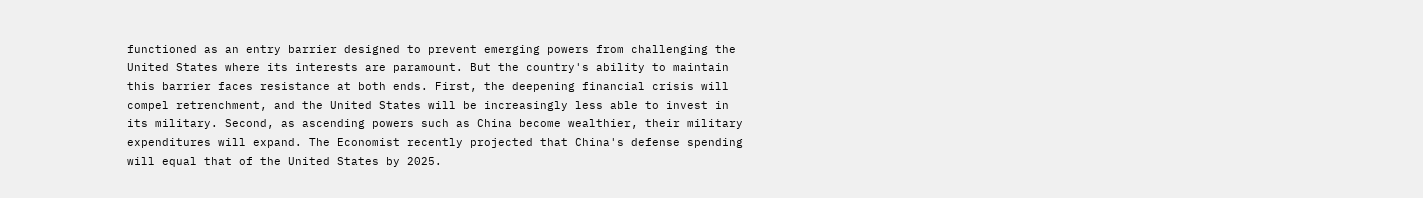functioned as an entry barrier designed to prevent emerging powers from challenging the United States where its interests are paramount. But the country's ability to maintain this barrier faces resistance at both ends. First, the deepening financial crisis will compel retrenchment, and the United States will be increasingly less able to invest in its military. Second, as ascending powers such as China become wealthier, their military expenditures will expand. The Economist recently projected that China's defense spending will equal that of the United States by 2025.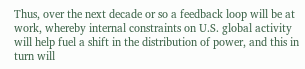Thus, over the next decade or so a feedback loop will be at work, whereby internal constraints on U.S. global activity will help fuel a shift in the distribution of power, and this in turn will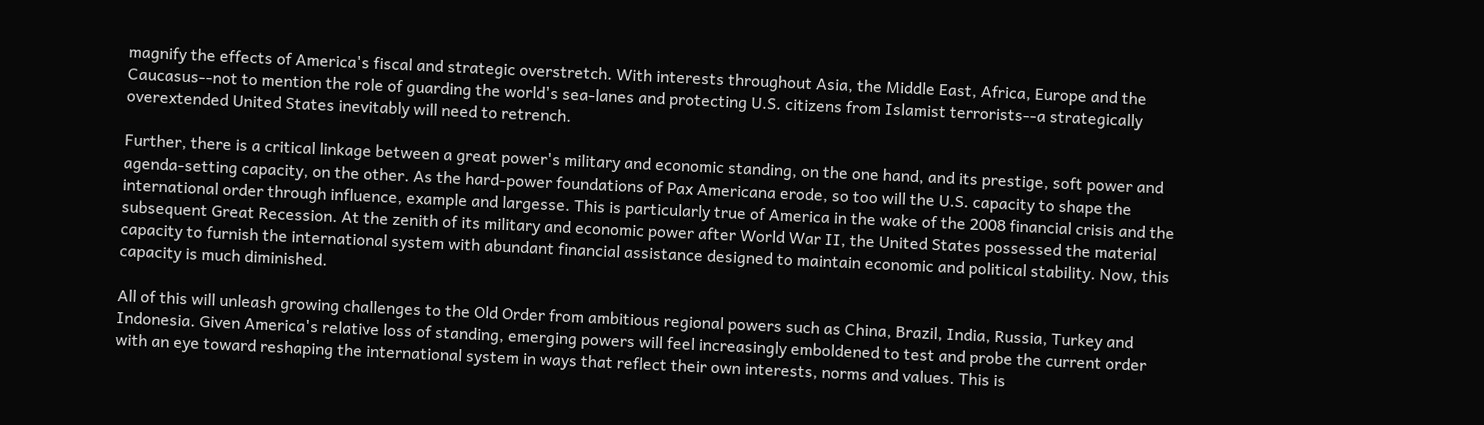magnify the effects of America's fiscal and strategic overstretch. With interests throughout Asia, the Middle East, Africa, Europe and the Caucasus--not to mention the role of guarding the world's sea-lanes and protecting U.S. citizens from Islamist terrorists--a strategically overextended United States inevitably will need to retrench.

Further, there is a critical linkage between a great power's military and economic standing, on the one hand, and its prestige, soft power and agenda-setting capacity, on the other. As the hard-power foundations of Pax Americana erode, so too will the U.S. capacity to shape the international order through influence, example and largesse. This is particularly true of America in the wake of the 2008 financial crisis and the subsequent Great Recession. At the zenith of its military and economic power after World War II, the United States possessed the material capacity to furnish the international system with abundant financial assistance designed to maintain economic and political stability. Now, this capacity is much diminished.

All of this will unleash growing challenges to the Old Order from ambitious regional powers such as China, Brazil, India, Russia, Turkey and Indonesia. Given America's relative loss of standing, emerging powers will feel increasingly emboldened to test and probe the current order with an eye toward reshaping the international system in ways that reflect their own interests, norms and values. This is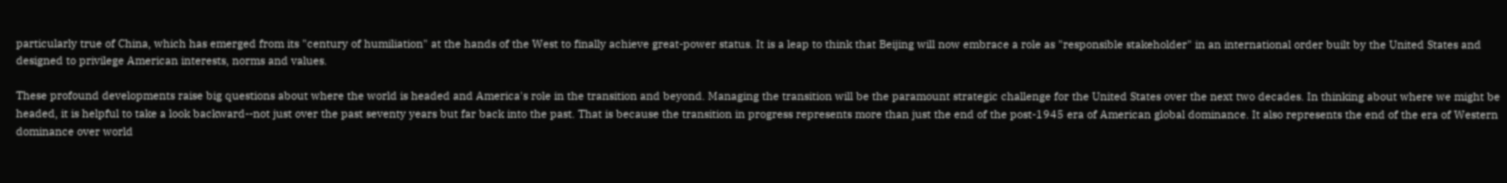particularly true of China, which has emerged from its "century of humiliation" at the hands of the West to finally achieve great-power status. It is a leap to think that Beijing will now embrace a role as "responsible stakeholder" in an international order built by the United States and designed to privilege American interests, norms and values.

These profound developments raise big questions about where the world is headed and America's role in the transition and beyond. Managing the transition will be the paramount strategic challenge for the United States over the next two decades. In thinking about where we might be headed, it is helpful to take a look backward--not just over the past seventy years but far back into the past. That is because the transition in progress represents more than just the end of the post-1945 era of American global dominance. It also represents the end of the era of Western dominance over world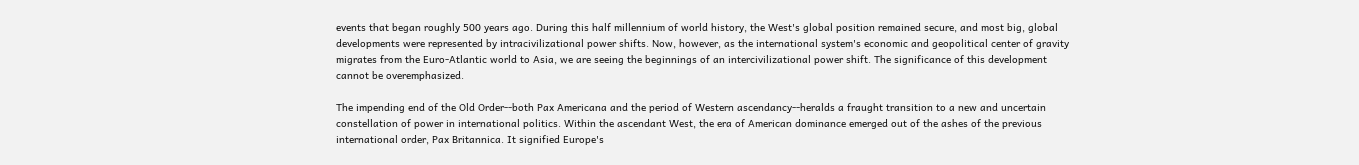events that began roughly 500 years ago. During this half millennium of world history, the West's global position remained secure, and most big, global developments were represented by intracivilizational power shifts. Now, however, as the international system's economic and geopolitical center of gravity migrates from the Euro-Atlantic world to Asia, we are seeing the beginnings of an intercivilizational power shift. The significance of this development cannot be overemphasized.

The impending end of the Old Order--both Pax Americana and the period of Western ascendancy--heralds a fraught transition to a new and uncertain constellation of power in international politics. Within the ascendant West, the era of American dominance emerged out of the ashes of the previous international order, Pax Britannica. It signified Europe's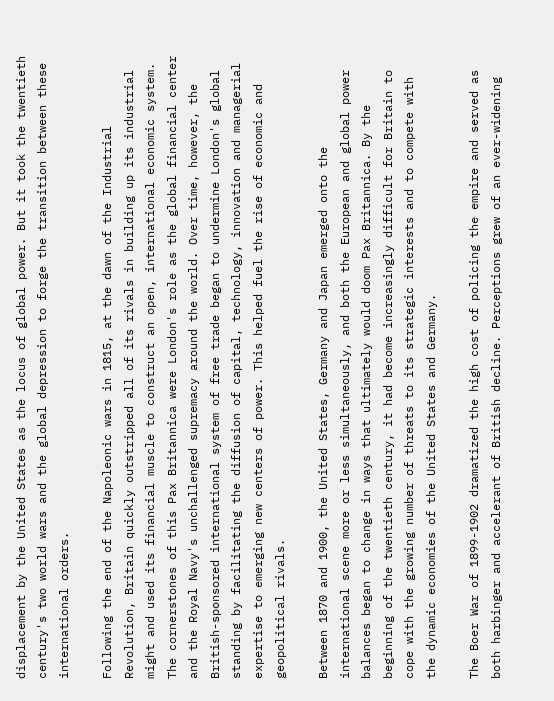displacement by the United States as the locus of global power. But it took the twentieth century's two world wars and the global depression to forge the transition between these international orders.

Following the end of the Napoleonic wars in 1815, at the dawn of the Industrial Revolution, Britain quickly outstripped all of its rivals in building up its industrial might and used its financial muscle to construct an open, international economic system. The cornerstones of this Pax Britannica were London's role as the global financial center and the Royal Navy's unchallenged supremacy around the world. Over time, however, the British-sponsored international system of free trade began to undermine London's global standing by facilitating the diffusion of capital, technology, innovation and managerial expertise to emerging new centers of power. This helped fuel the rise of economic and geopolitical rivals.

Between 1870 and 1900, the United States, Germany and Japan emerged onto the international scene more or less simultaneously, and both the European and global power balances began to change in ways that ultimately would doom Pax Britannica. By the beginning of the twentieth century, it had become increasingly difficult for Britain to cope with the growing number of threats to its strategic interests and to compete with the dynamic economies of the United States and Germany.

The Boer War of 1899-1902 dramatized the high cost of policing the empire and served as both harbinger and accelerant of British decline. Perceptions grew of an ever-widening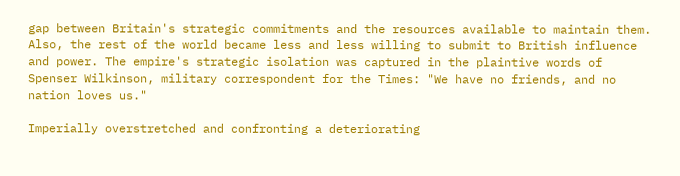gap between Britain's strategic commitments and the resources available to maintain them. Also, the rest of the world became less and less willing to submit to British influence and power. The empire's strategic isolation was captured in the plaintive words of Spenser Wilkinson, military correspondent for the Times: "We have no friends, and no nation loves us."

Imperially overstretched and confronting a deteriorating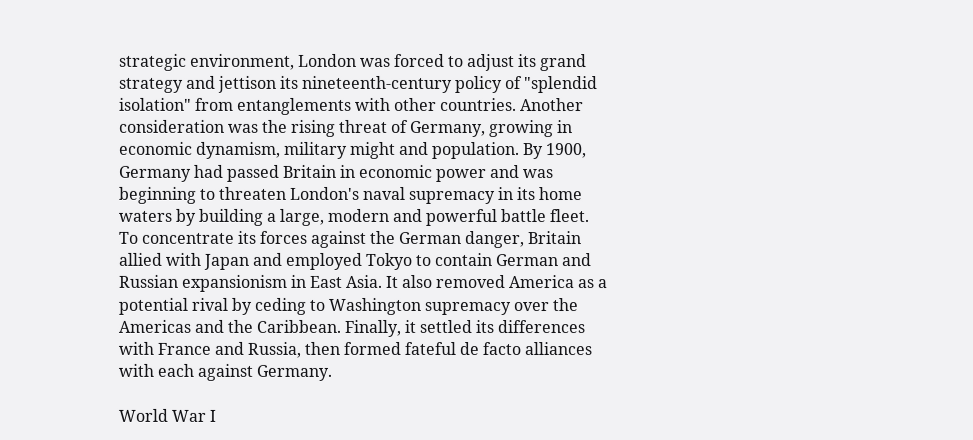strategic environment, London was forced to adjust its grand strategy and jettison its nineteenth-century policy of "splendid isolation" from entanglements with other countries. Another consideration was the rising threat of Germany, growing in economic dynamism, military might and population. By 1900, Germany had passed Britain in economic power and was beginning to threaten London's naval supremacy in its home waters by building a large, modern and powerful battle fleet. To concentrate its forces against the German danger, Britain allied with Japan and employed Tokyo to contain German and Russian expansionism in East Asia. It also removed America as a potential rival by ceding to Washington supremacy over the Americas and the Caribbean. Finally, it settled its differences with France and Russia, then formed fateful de facto alliances with each against Germany.

World War I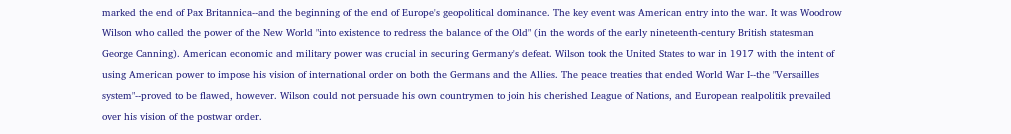marked the end of Pax Britannica--and the beginning of the end of Europe's geopolitical dominance. The key event was American entry into the war. It was Woodrow Wilson who called the power of the New World "into existence to redress the balance of the Old" (in the words of the early nineteenth-century British statesman George Canning). American economic and military power was crucial in securing Germany's defeat. Wilson took the United States to war in 1917 with the intent of using American power to impose his vision of international order on both the Germans and the Allies. The peace treaties that ended World War I--the "Versailles system"--proved to be flawed, however. Wilson could not persuade his own countrymen to join his cherished League of Nations, and European realpolitik prevailed over his vision of the postwar order.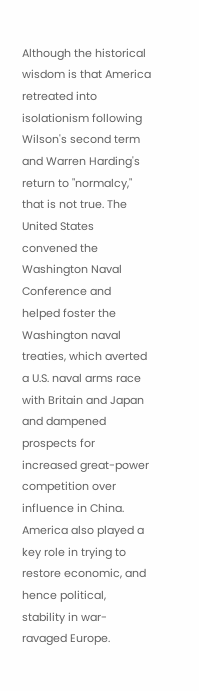Although the historical wisdom is that America retreated into isolationism following Wilson's second term and Warren Harding's return to "normalcy," that is not true. The United States convened the Washington Naval Conference and helped foster the Washington naval treaties, which averted a U.S. naval arms race with Britain and Japan and dampened prospects for increased great-power competition over influence in China. America also played a key role in trying to restore economic, and hence political, stability in war-ravaged Europe.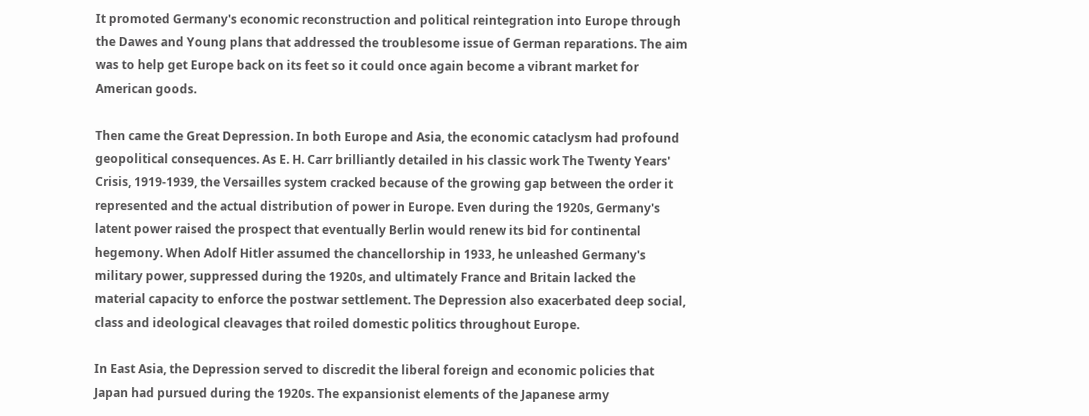It promoted Germany's economic reconstruction and political reintegration into Europe through the Dawes and Young plans that addressed the troublesome issue of German reparations. The aim was to help get Europe back on its feet so it could once again become a vibrant market for American goods.

Then came the Great Depression. In both Europe and Asia, the economic cataclysm had profound geopolitical consequences. As E. H. Carr brilliantly detailed in his classic work The Twenty Years' Crisis, 1919-1939, the Versailles system cracked because of the growing gap between the order it represented and the actual distribution of power in Europe. Even during the 1920s, Germany's latent power raised the prospect that eventually Berlin would renew its bid for continental hegemony. When Adolf Hitler assumed the chancellorship in 1933, he unleashed Germany's military power, suppressed during the 1920s, and ultimately France and Britain lacked the material capacity to enforce the postwar settlement. The Depression also exacerbated deep social, class and ideological cleavages that roiled domestic politics throughout Europe.

In East Asia, the Depression served to discredit the liberal foreign and economic policies that Japan had pursued during the 1920s. The expansionist elements of the Japanese army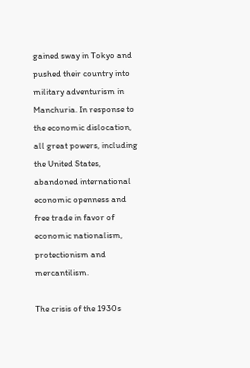gained sway in Tokyo and pushed their country into military adventurism in Manchuria. In response to the economic dislocation, all great powers, including the United States, abandoned international economic openness and free trade in favor of economic nationalism, protectionism and mercantilism.

The crisis of the 1930s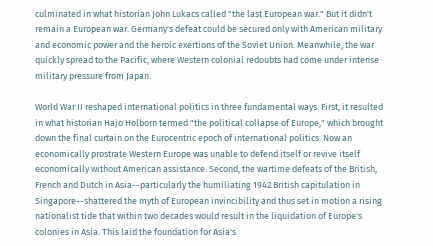culminated in what historian John Lukacs called "the last European war." But it didn't remain a European war. Germany's defeat could be secured only with American military and economic power and the heroic exertions of the Soviet Union. Meanwhile, the war quickly spread to the Pacific, where Western colonial redoubts had come under intense military pressure from Japan.

World War II reshaped international politics in three fundamental ways. First, it resulted in what historian Hajo Holborn termed "the political collapse of Europe," which brought down the final curtain on the Eurocentric epoch of international politics. Now an economically prostrate Western Europe was unable to defend itself or revive itself economically without American assistance. Second, the wartime defeats of the British, French and Dutch in Asia--particularly the humiliating 1942 British capitulation in Singapore--shattered the myth of European invincibility and thus set in motion a rising nationalist tide that within two decades would result in the liquidation of Europe's colonies in Asia. This laid the foundation for Asia's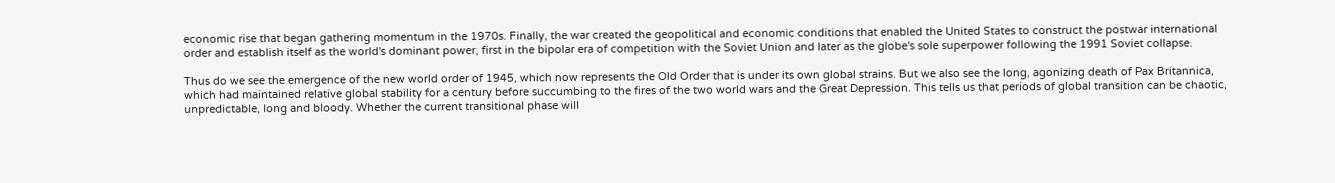economic rise that began gathering momentum in the 1970s. Finally, the war created the geopolitical and economic conditions that enabled the United States to construct the postwar international order and establish itself as the world's dominant power, first in the bipolar era of competition with the Soviet Union and later as the globe's sole superpower following the 1991 Soviet collapse.

Thus do we see the emergence of the new world order of 1945, which now represents the Old Order that is under its own global strains. But we also see the long, agonizing death of Pax Britannica, which had maintained relative global stability for a century before succumbing to the fires of the two world wars and the Great Depression. This tells us that periods of global transition can be chaotic, unpredictable, long and bloody. Whether the current transitional phase will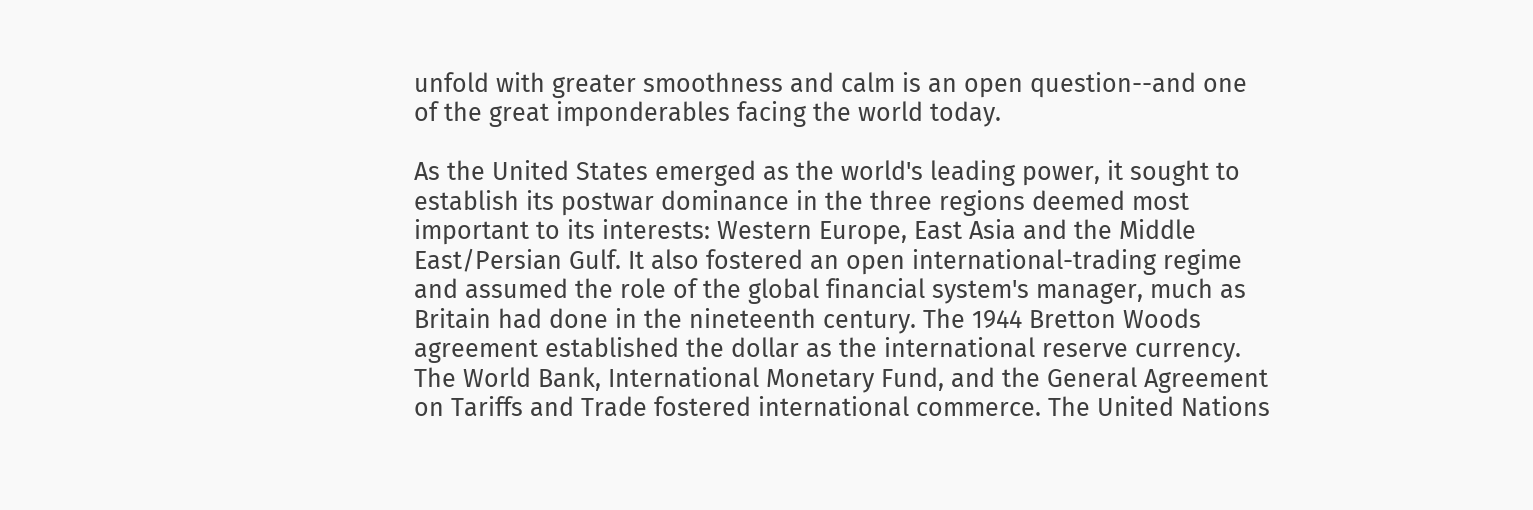unfold with greater smoothness and calm is an open question--and one of the great imponderables facing the world today.

As the United States emerged as the world's leading power, it sought to establish its postwar dominance in the three regions deemed most important to its interests: Western Europe, East Asia and the Middle East/Persian Gulf. It also fostered an open international-trading regime and assumed the role of the global financial system's manager, much as Britain had done in the nineteenth century. The 1944 Bretton Woods agreement established the dollar as the international reserve currency. The World Bank, International Monetary Fund, and the General Agreement on Tariffs and Trade fostered international commerce. The United Nations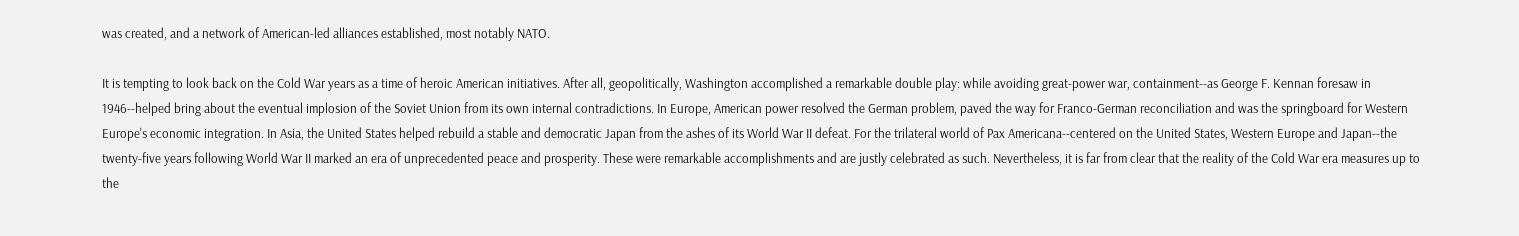was created, and a network of American-led alliances established, most notably NATO.

It is tempting to look back on the Cold War years as a time of heroic American initiatives. After all, geopolitically, Washington accomplished a remarkable double play: while avoiding great-power war, containment--as George F. Kennan foresaw in 1946--helped bring about the eventual implosion of the Soviet Union from its own internal contradictions. In Europe, American power resolved the German problem, paved the way for Franco-German reconciliation and was the springboard for Western Europe's economic integration. In Asia, the United States helped rebuild a stable and democratic Japan from the ashes of its World War II defeat. For the trilateral world of Pax Americana--centered on the United States, Western Europe and Japan--the twenty-five years following World War II marked an era of unprecedented peace and prosperity. These were remarkable accomplishments and are justly celebrated as such. Nevertheless, it is far from clear that the reality of the Cold War era measures up to the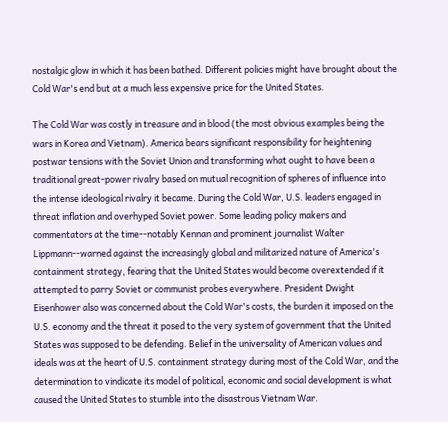nostalgic glow in which it has been bathed. Different policies might have brought about the Cold War's end but at a much less expensive price for the United States.

The Cold War was costly in treasure and in blood (the most obvious examples being the wars in Korea and Vietnam). America bears significant responsibility for heightening postwar tensions with the Soviet Union and transforming what ought to have been a traditional great-power rivalry based on mutual recognition of spheres of influence into the intense ideological rivalry it became. During the Cold War, U.S. leaders engaged in threat inflation and overhyped Soviet power. Some leading policy makers and commentators at the time--notably Kennan and prominent journalist Walter Lippmann--warned against the increasingly global and militarized nature of America's containment strategy, fearing that the United States would become overextended if it attempted to parry Soviet or communist probes everywhere. President Dwight Eisenhower also was concerned about the Cold War's costs, the burden it imposed on the U.S. economy and the threat it posed to the very system of government that the United States was supposed to be defending. Belief in the universality of American values and ideals was at the heart of U.S. containment strategy during most of the Cold War, and the determination to vindicate its model of political, economic and social development is what caused the United States to stumble into the disastrous Vietnam War.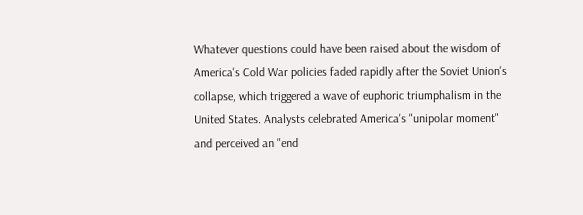Whatever questions could have been raised about the wisdom of America's Cold War policies faded rapidly after the Soviet Union's collapse, which triggered a wave of euphoric triumphalism in the United States. Analysts celebrated America's "unipolar moment" and perceived an "end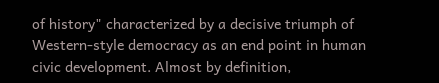of history" characterized by a decisive triumph of Western-style democracy as an end point in human civic development. Almost by definition,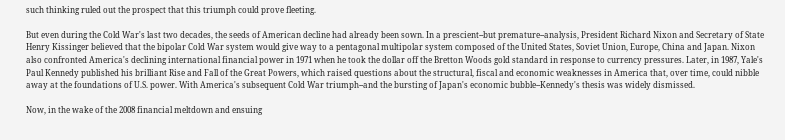such thinking ruled out the prospect that this triumph could prove fleeting.

But even during the Cold War's last two decades, the seeds of American decline had already been sown. In a prescient--but premature--analysis, President Richard Nixon and Secretary of State Henry Kissinger believed that the bipolar Cold War system would give way to a pentagonal multipolar system composed of the United States, Soviet Union, Europe, China and Japan. Nixon also confronted America's declining international financial power in 1971 when he took the dollar off the Bretton Woods gold standard in response to currency pressures. Later, in 1987, Yale's Paul Kennedy published his brilliant Rise and Fall of the Great Powers, which raised questions about the structural, fiscal and economic weaknesses in America that, over time, could nibble away at the foundations of U.S. power. With America's subsequent Cold War triumph--and the bursting of Japan's economic bubble--Kennedy's thesis was widely dismissed.

Now, in the wake of the 2008 financial meltdown and ensuing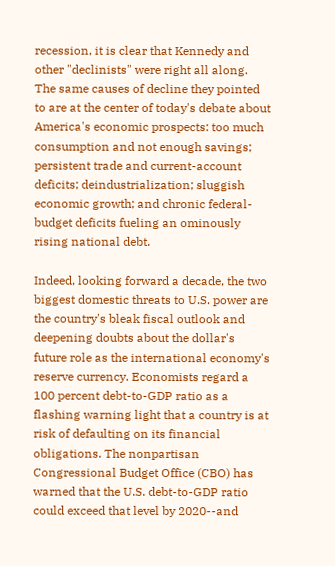recession, it is clear that Kennedy and other "declinists" were right all along. The same causes of decline they pointed to are at the center of today's debate about America's economic prospects: too much consumption and not enough savings; persistent trade and current-account deficits; deindustrialization; sluggish economic growth; and chronic federal-budget deficits fueling an ominously rising national debt.

Indeed, looking forward a decade, the two biggest domestic threats to U.S. power are the country's bleak fiscal outlook and deepening doubts about the dollar's future role as the international economy's reserve currency. Economists regard a 100 percent debt-to-GDP ratio as a flashing warning light that a country is at risk of defaulting on its financial obligations. The nonpartisan Congressional Budget Office (CBO) has warned that the U.S. debt-to-GDP ratio could exceed that level by 2020--and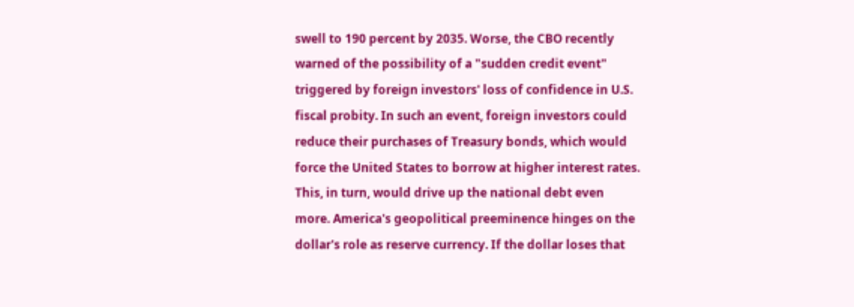swell to 190 percent by 2035. Worse, the CBO recently warned of the possibility of a "sudden credit event" triggered by foreign investors' loss of confidence in U.S. fiscal probity. In such an event, foreign investors could reduce their purchases of Treasury bonds, which would force the United States to borrow at higher interest rates. This, in turn, would drive up the national debt even more. America's geopolitical preeminence hinges on the dollar's role as reserve currency. If the dollar loses that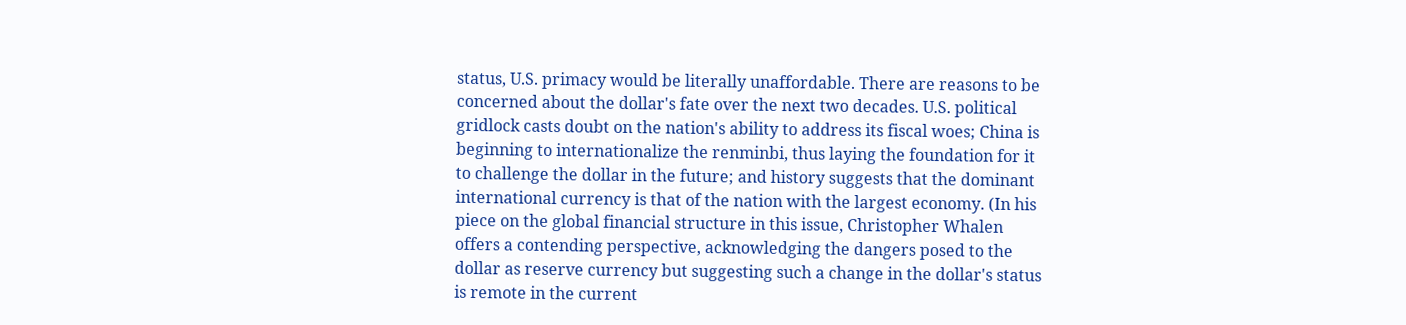status, U.S. primacy would be literally unaffordable. There are reasons to be concerned about the dollar's fate over the next two decades. U.S. political gridlock casts doubt on the nation's ability to address its fiscal woes; China is beginning to internationalize the renminbi, thus laying the foundation for it to challenge the dollar in the future; and history suggests that the dominant international currency is that of the nation with the largest economy. (In his piece on the global financial structure in this issue, Christopher Whalen offers a contending perspective, acknowledging the dangers posed to the dollar as reserve currency but suggesting such a change in the dollar's status is remote in the current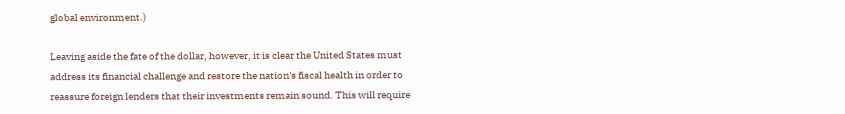global environment.)

Leaving aside the fate of the dollar, however, it is clear the United States must address its financial challenge and restore the nation's fiscal health in order to reassure foreign lenders that their investments remain sound. This will require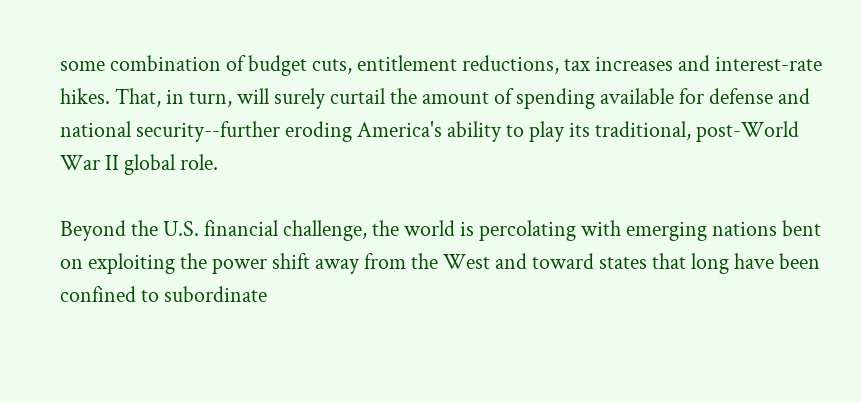some combination of budget cuts, entitlement reductions, tax increases and interest-rate hikes. That, in turn, will surely curtail the amount of spending available for defense and national security--further eroding America's ability to play its traditional, post-World War II global role.

Beyond the U.S. financial challenge, the world is percolating with emerging nations bent on exploiting the power shift away from the West and toward states that long have been confined to subordinate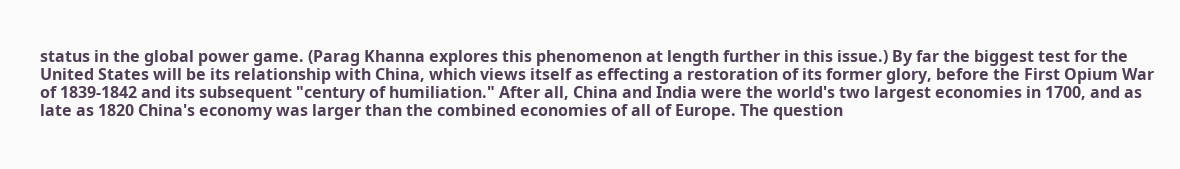status in the global power game. (Parag Khanna explores this phenomenon at length further in this issue.) By far the biggest test for the United States will be its relationship with China, which views itself as effecting a restoration of its former glory, before the First Opium War of 1839-1842 and its subsequent "century of humiliation." After all, China and India were the world's two largest economies in 1700, and as late as 1820 China's economy was larger than the combined economies of all of Europe. The question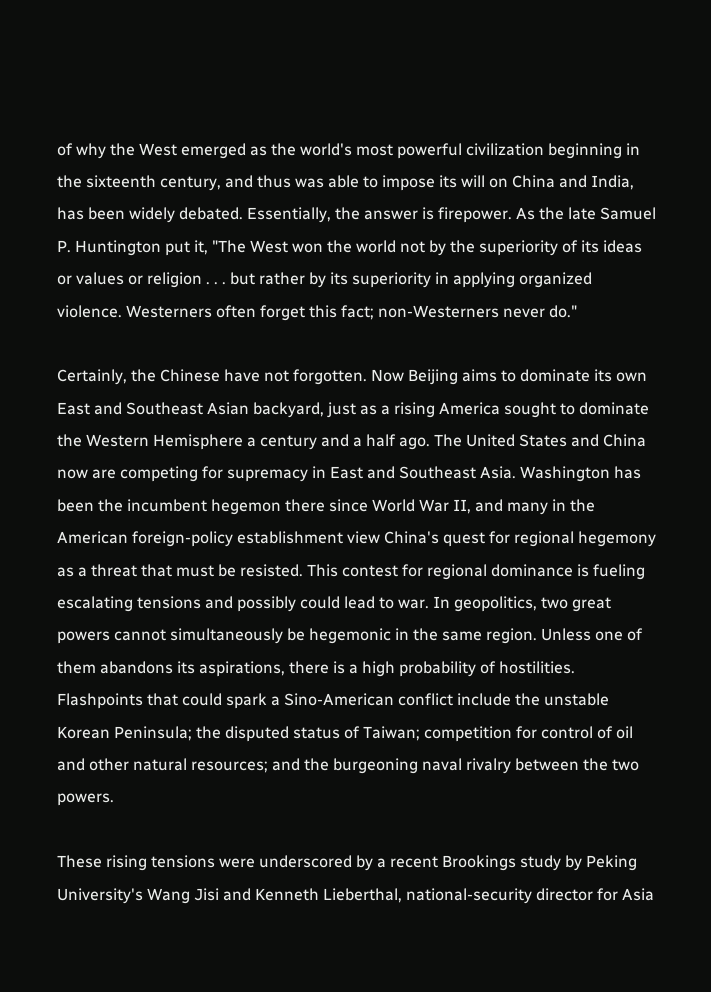of why the West emerged as the world's most powerful civilization beginning in the sixteenth century, and thus was able to impose its will on China and India, has been widely debated. Essentially, the answer is firepower. As the late Samuel P. Huntington put it, "The West won the world not by the superiority of its ideas or values or religion . . . but rather by its superiority in applying organized violence. Westerners often forget this fact; non-Westerners never do."

Certainly, the Chinese have not forgotten. Now Beijing aims to dominate its own East and Southeast Asian backyard, just as a rising America sought to dominate the Western Hemisphere a century and a half ago. The United States and China now are competing for supremacy in East and Southeast Asia. Washington has been the incumbent hegemon there since World War II, and many in the American foreign-policy establishment view China's quest for regional hegemony as a threat that must be resisted. This contest for regional dominance is fueling escalating tensions and possibly could lead to war. In geopolitics, two great powers cannot simultaneously be hegemonic in the same region. Unless one of them abandons its aspirations, there is a high probability of hostilities. Flashpoints that could spark a Sino-American conflict include the unstable Korean Peninsula; the disputed status of Taiwan; competition for control of oil and other natural resources; and the burgeoning naval rivalry between the two powers.

These rising tensions were underscored by a recent Brookings study by Peking University's Wang Jisi and Kenneth Lieberthal, national-security director for Asia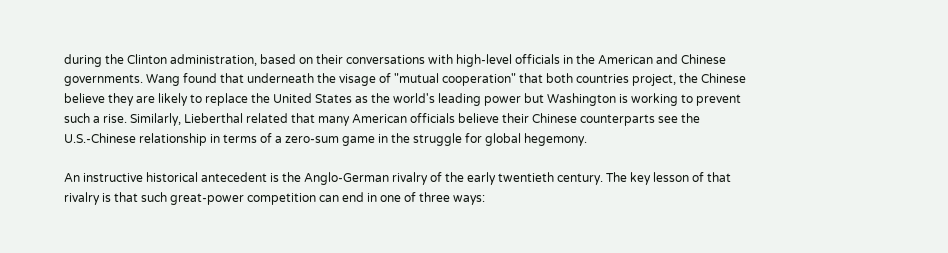during the Clinton administration, based on their conversations with high-level officials in the American and Chinese governments. Wang found that underneath the visage of "mutual cooperation" that both countries project, the Chinese believe they are likely to replace the United States as the world's leading power but Washington is working to prevent such a rise. Similarly, Lieberthal related that many American officials believe their Chinese counterparts see the U.S.-Chinese relationship in terms of a zero-sum game in the struggle for global hegemony.

An instructive historical antecedent is the Anglo-German rivalry of the early twentieth century. The key lesson of that rivalry is that such great-power competition can end in one of three ways: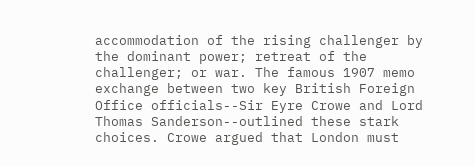accommodation of the rising challenger by the dominant power; retreat of the challenger; or war. The famous 1907 memo exchange between two key British Foreign Office officials--Sir Eyre Crowe and Lord Thomas Sanderson--outlined these stark choices. Crowe argued that London must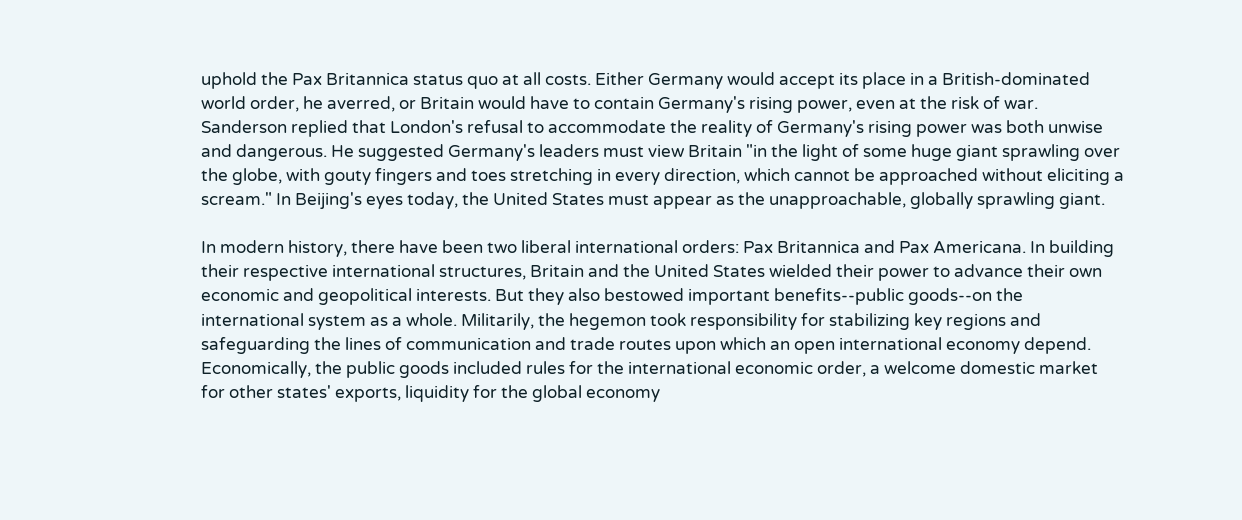uphold the Pax Britannica status quo at all costs. Either Germany would accept its place in a British-dominated world order, he averred, or Britain would have to contain Germany's rising power, even at the risk of war. Sanderson replied that London's refusal to accommodate the reality of Germany's rising power was both unwise and dangerous. He suggested Germany's leaders must view Britain "in the light of some huge giant sprawling over the globe, with gouty fingers and toes stretching in every direction, which cannot be approached without eliciting a scream." In Beijing's eyes today, the United States must appear as the unapproachable, globally sprawling giant.

In modern history, there have been two liberal international orders: Pax Britannica and Pax Americana. In building their respective international structures, Britain and the United States wielded their power to advance their own economic and geopolitical interests. But they also bestowed important benefits--public goods--on the international system as a whole. Militarily, the hegemon took responsibility for stabilizing key regions and safeguarding the lines of communication and trade routes upon which an open international economy depend. Economically, the public goods included rules for the international economic order, a welcome domestic market for other states' exports, liquidity for the global economy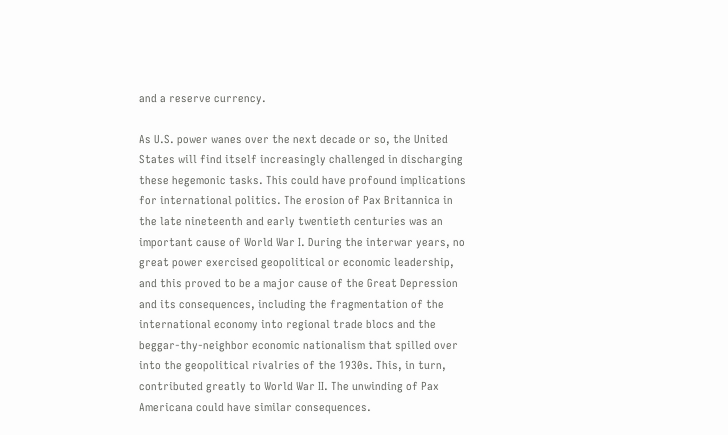and a reserve currency.

As U.S. power wanes over the next decade or so, the United States will find itself increasingly challenged in discharging these hegemonic tasks. This could have profound implications for international politics. The erosion of Pax Britannica in the late nineteenth and early twentieth centuries was an important cause of World War I. During the interwar years, no great power exercised geopolitical or economic leadership, and this proved to be a major cause of the Great Depression and its consequences, including the fragmentation of the international economy into regional trade blocs and the beggar-thy-neighbor economic nationalism that spilled over into the geopolitical rivalries of the 1930s. This, in turn, contributed greatly to World War II. The unwinding of Pax Americana could have similar consequences.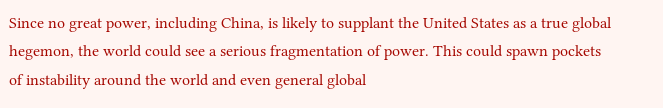Since no great power, including China, is likely to supplant the United States as a true global hegemon, the world could see a serious fragmentation of power. This could spawn pockets of instability around the world and even general global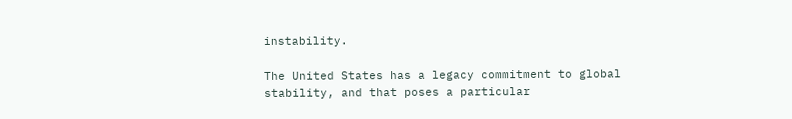instability.

The United States has a legacy commitment to global stability, and that poses a particular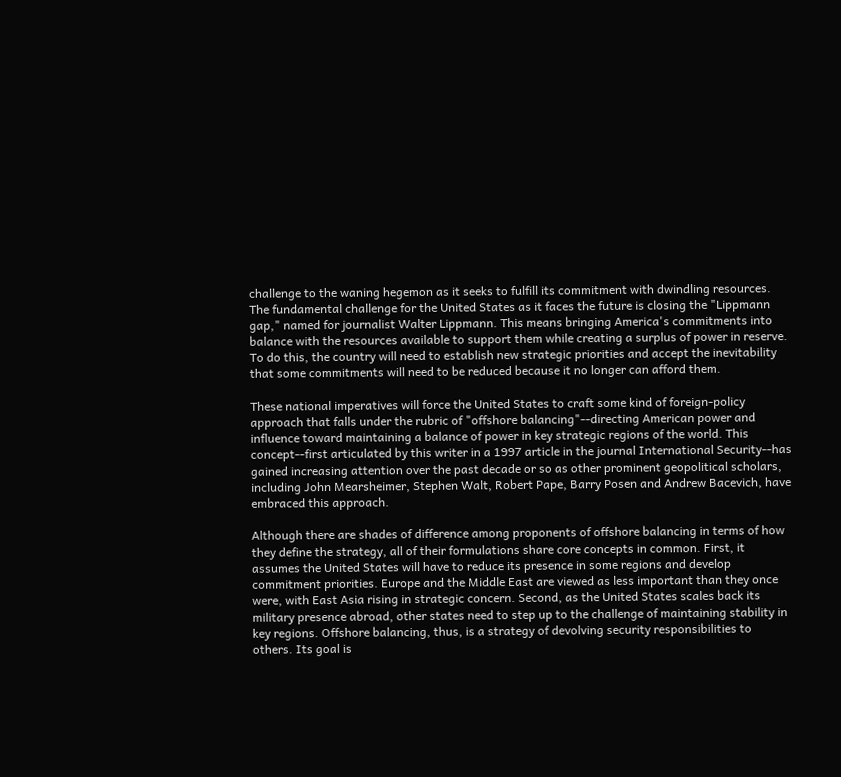challenge to the waning hegemon as it seeks to fulfill its commitment with dwindling resources. The fundamental challenge for the United States as it faces the future is closing the "Lippmann gap," named for journalist Walter Lippmann. This means bringing America's commitments into balance with the resources available to support them while creating a surplus of power in reserve. To do this, the country will need to establish new strategic priorities and accept the inevitability that some commitments will need to be reduced because it no longer can afford them.

These national imperatives will force the United States to craft some kind of foreign-policy approach that falls under the rubric of "offshore balancing"--directing American power and influence toward maintaining a balance of power in key strategic regions of the world. This concept--first articulated by this writer in a 1997 article in the journal International Security--has gained increasing attention over the past decade or so as other prominent geopolitical scholars, including John Mearsheimer, Stephen Walt, Robert Pape, Barry Posen and Andrew Bacevich, have embraced this approach.

Although there are shades of difference among proponents of offshore balancing in terms of how they define the strategy, all of their formulations share core concepts in common. First, it assumes the United States will have to reduce its presence in some regions and develop commitment priorities. Europe and the Middle East are viewed as less important than they once were, with East Asia rising in strategic concern. Second, as the United States scales back its military presence abroad, other states need to step up to the challenge of maintaining stability in key regions. Offshore balancing, thus, is a strategy of devolving security responsibilities to others. Its goal is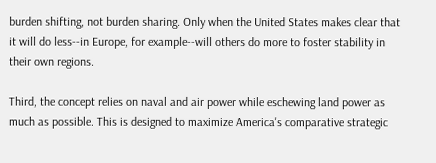burden shifting, not burden sharing. Only when the United States makes clear that it will do less--in Europe, for example--will others do more to foster stability in their own regions.

Third, the concept relies on naval and air power while eschewing land power as much as possible. This is designed to maximize America's comparative strategic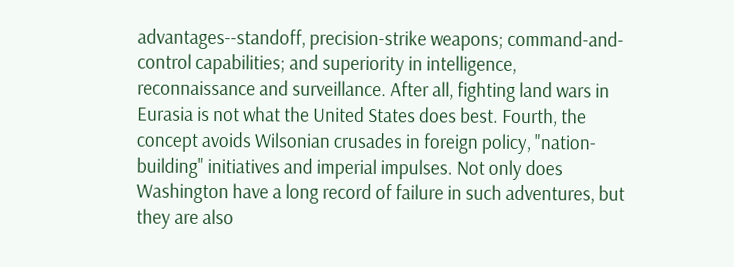advantages--standoff, precision-strike weapons; command-and-control capabilities; and superiority in intelligence, reconnaissance and surveillance. After all, fighting land wars in Eurasia is not what the United States does best. Fourth, the concept avoids Wilsonian crusades in foreign policy, "nation-building" initiatives and imperial impulses. Not only does Washington have a long record of failure in such adventures, but they are also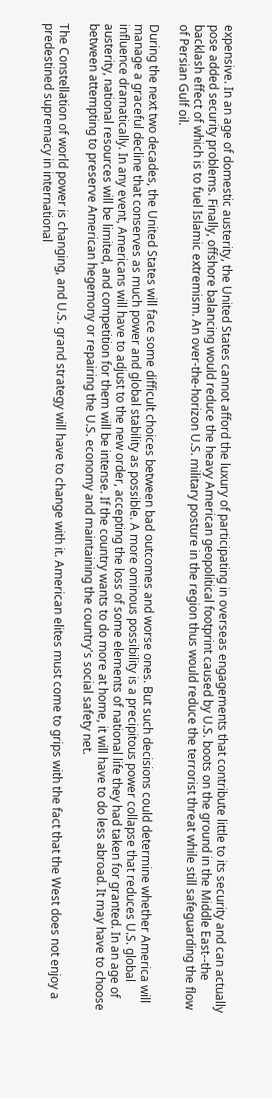expensive. In an age of domestic austerity, the United States cannot afford the luxury of participating in overseas engagements that contribute little to its security and can actually pose added security problems. Finally, offshore balancing would reduce the heavy American geopolitical footprint caused by U.S. boots on the ground in the Middle East--the backlash effect of which is to fuel Islamic extremism. An over-the-horizon U.S. military posture in the region thus would reduce the terrorist threat while still safeguarding the flow of Persian Gulf oil.

During the next two decades, the United States will face some difficult choices between bad outcomes and worse ones. But such decisions could determine whether America will manage a graceful decline that conserves as much power and global stability as possible. A more ominous possibility is a precipitous power collapse that reduces U.S. global influence dramatically. In any event, Americans will have to adjust to the new order, accepting the loss of some elements of national life they had taken for granted. In an age of austerity, national resources will be limited, and competition for them will be intense. If the country wants to do more at home, it will have to do less abroad. It may have to choose between attempting to preserve American hegemony or repairing the U.S. economy and maintaining the country's social safety net.

The Constellation of world power is changing, and U.S. grand strategy will have to change with it. American elites must come to grips with the fact that the West does not enjoy a predestined supremacy in international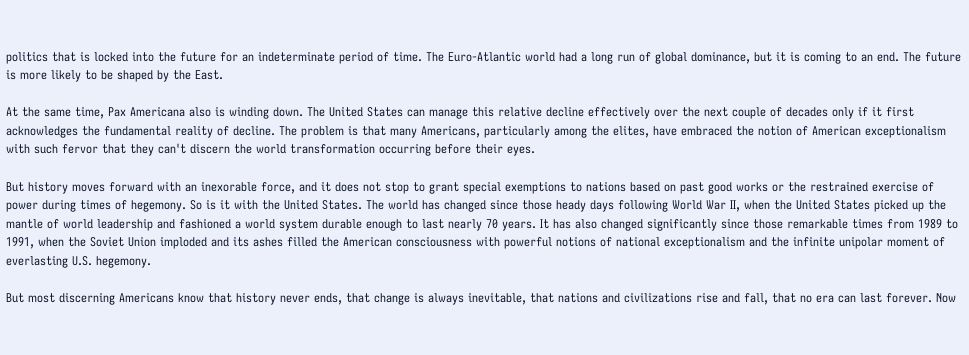politics that is locked into the future for an indeterminate period of time. The Euro-Atlantic world had a long run of global dominance, but it is coming to an end. The future is more likely to be shaped by the East.

At the same time, Pax Americana also is winding down. The United States can manage this relative decline effectively over the next couple of decades only if it first acknowledges the fundamental reality of decline. The problem is that many Americans, particularly among the elites, have embraced the notion of American exceptionalism with such fervor that they can't discern the world transformation occurring before their eyes.

But history moves forward with an inexorable force, and it does not stop to grant special exemptions to nations based on past good works or the restrained exercise of power during times of hegemony. So is it with the United States. The world has changed since those heady days following World War II, when the United States picked up the mantle of world leadership and fashioned a world system durable enough to last nearly 70 years. It has also changed significantly since those remarkable times from 1989 to 1991, when the Soviet Union imploded and its ashes filled the American consciousness with powerful notions of national exceptionalism and the infinite unipolar moment of everlasting U.S. hegemony.

But most discerning Americans know that history never ends, that change is always inevitable, that nations and civilizations rise and fall, that no era can last forever. Now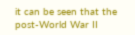it can be seen that the post-World War II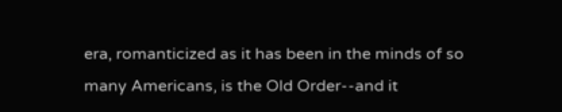era, romanticized as it has been in the minds of so many Americans, is the Old Order--and it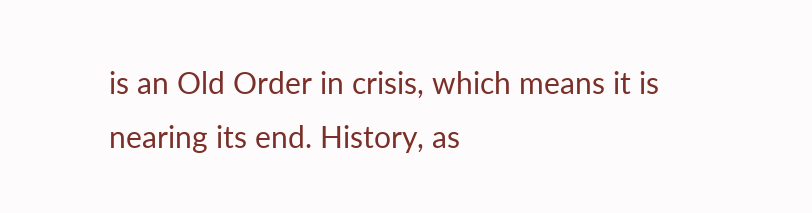is an Old Order in crisis, which means it is nearing its end. History, as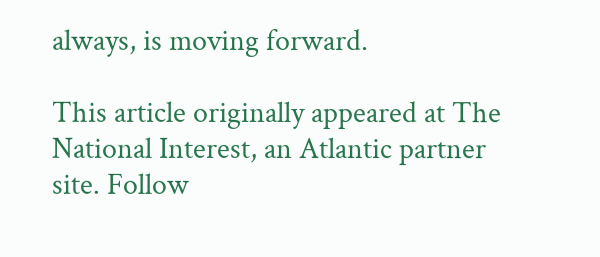always, is moving forward.

This article originally appeared at The National Interest, an Atlantic partner site. Follow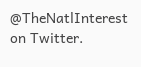@TheNatlInterest on Twitter.